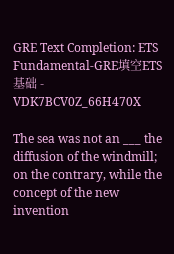GRE Text Completion: ETS Fundamental-GRE填空ETS基础 - VDK7BCV0Z_66H470X

The sea was not an ___ the diffusion of the windmill; on the contrary, while the concept of the new invention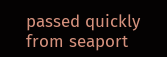passed quickly from seaport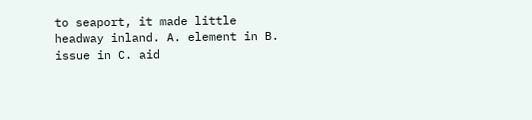to seaport, it made little headway inland. A. element in B. issue in C. aid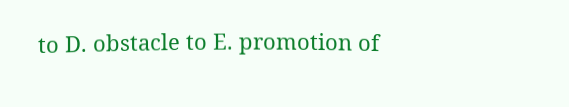to D. obstacle to E. promotion of